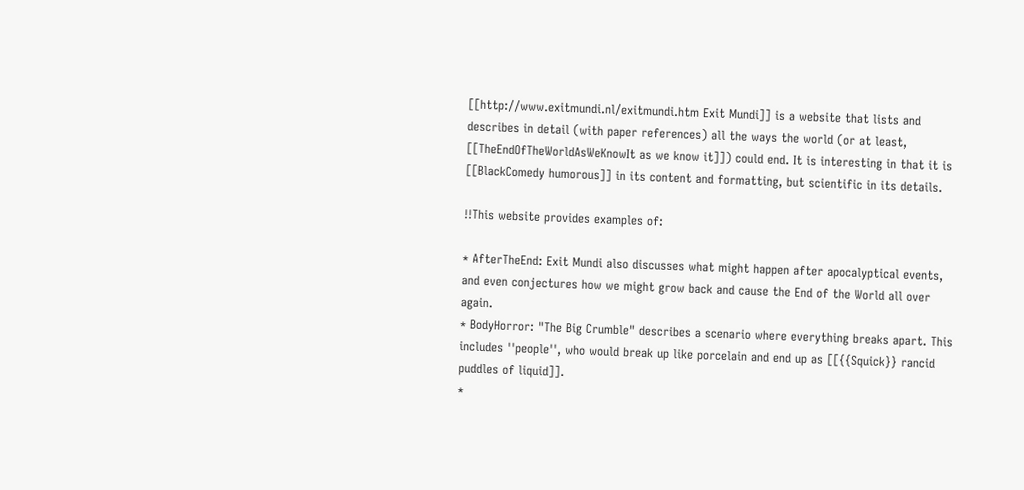[[http://www.exitmundi.nl/exitmundi.htm Exit Mundi]] is a website that lists and describes in detail (with paper references) all the ways the world (or at least, [[TheEndOfTheWorldAsWeKnowIt as we know it]]) could end. It is interesting in that it is [[BlackComedy humorous]] in its content and formatting, but scientific in its details.

!!This website provides examples of:

* AfterTheEnd: Exit Mundi also discusses what might happen after apocalyptical events, and even conjectures how we might grow back and cause the End of the World all over again.
* BodyHorror: "The Big Crumble" describes a scenario where everything breaks apart. This includes ''people'', who would break up like porcelain and end up as [[{{Squick}} rancid puddles of liquid]].
*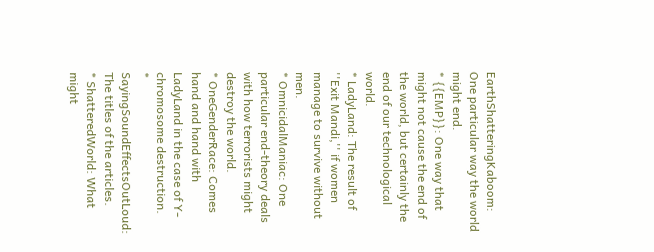EarthShatteringKaboom: One particular way the world might end.
* {{EMP}}: One way that might not cause the end of the world, but certainly the end of our technological world.
* LadyLand: The result of ''Exit Mandi,'' if women manage to survive without men.
* OmnicidalManiac: One particular end-theory deals with how terrorists might destroy the world.
* OneGenderRace: Comes hand and hand with LadyLand in the case of Y-chromosome destruction.
* SayingSoundEffectsOutLoud: The titles of the articles.
* ShatteredWorld: What might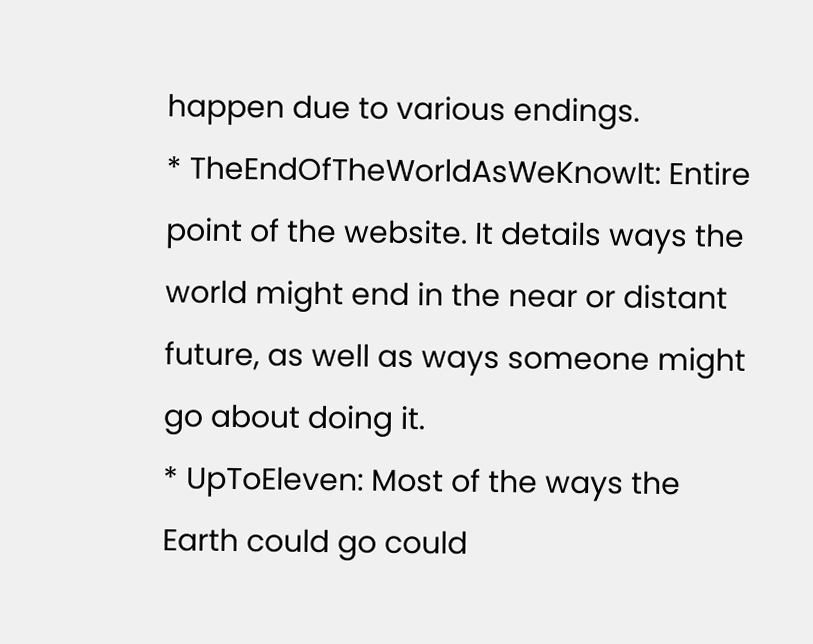happen due to various endings.
* TheEndOfTheWorldAsWeKnowIt: Entire point of the website. It details ways the world might end in the near or distant future, as well as ways someone might go about doing it.
* UpToEleven: Most of the ways the Earth could go could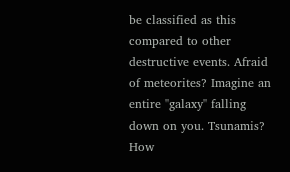be classified as this compared to other destructive events. Afraid of meteorites? Imagine an entire ''galaxy'' falling down on you. Tsunamis? How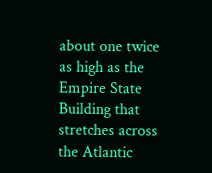about one twice as high as the Empire State Building that stretches across the Atlantic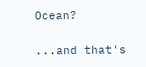Ocean?

...and that's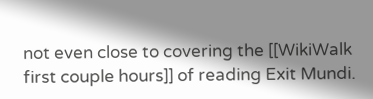not even close to covering the [[WikiWalk first couple hours]] of reading Exit Mundi.